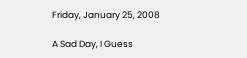Friday, January 25, 2008

A Sad Day, I Guess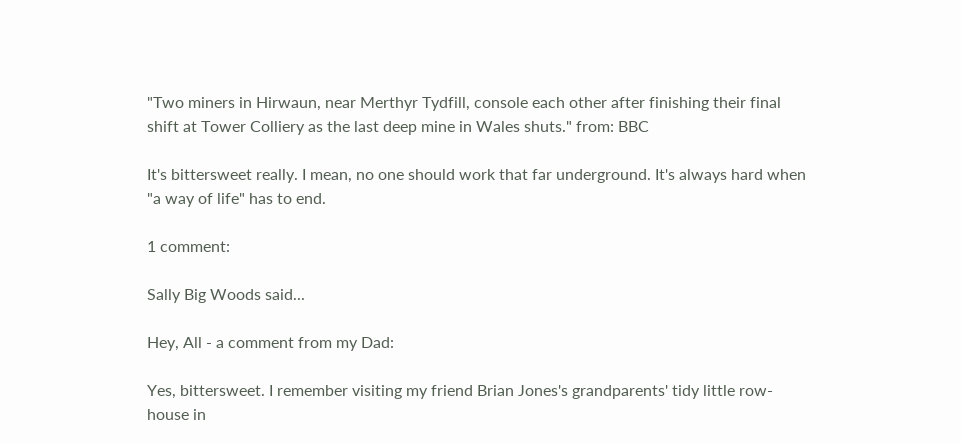"Two miners in Hirwaun, near Merthyr Tydfill, console each other after finishing their final shift at Tower Colliery as the last deep mine in Wales shuts." from: BBC

It's bittersweet really. I mean, no one should work that far underground. It's always hard when "a way of life" has to end.

1 comment:

Sally Big Woods said...

Hey, All - a comment from my Dad:

Yes, bittersweet. I remember visiting my friend Brian Jones's grandparents' tidy little row-house in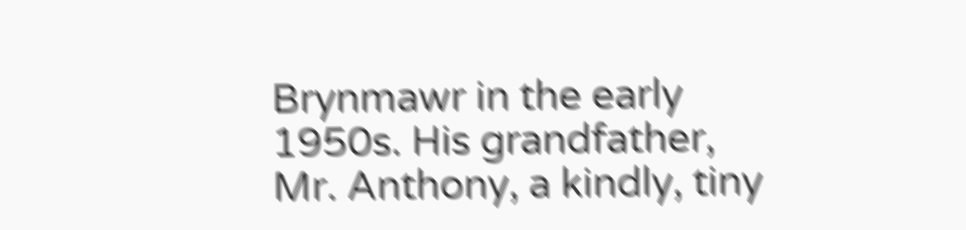Brynmawr in the early 1950s. His grandfather, Mr. Anthony, a kindly, tiny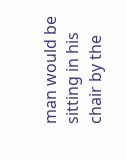man would be sitting in his chair by the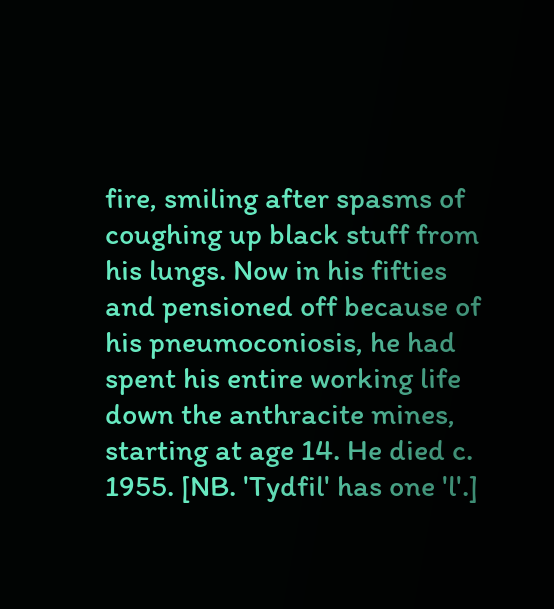fire, smiling after spasms of coughing up black stuff from his lungs. Now in his fifties and pensioned off because of his pneumoconiosis, he had spent his entire working life down the anthracite mines, starting at age 14. He died c. 1955. [NB. 'Tydfil' has one 'l'.]